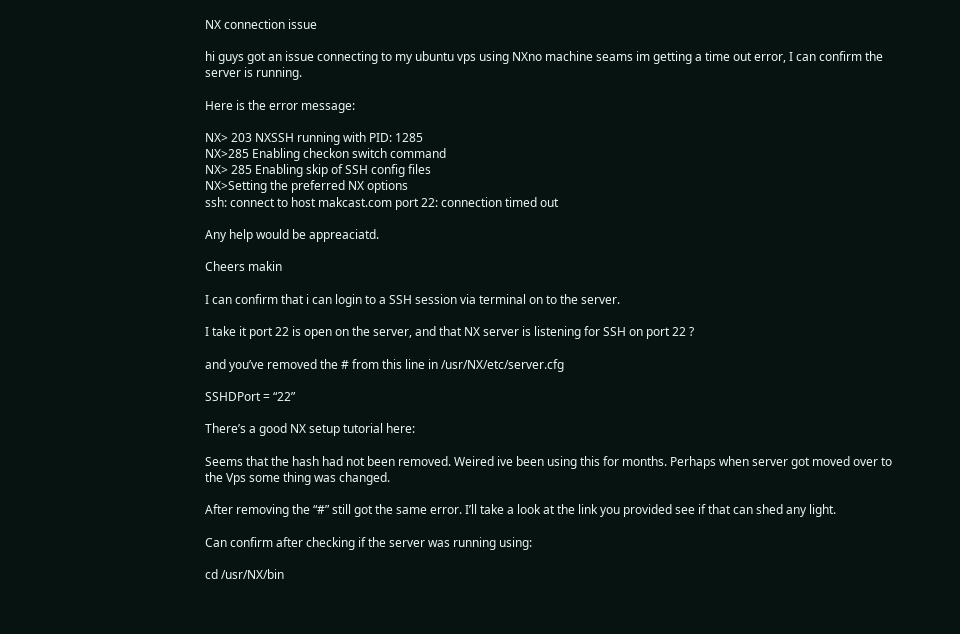NX connection issue

hi guys got an issue connecting to my ubuntu vps using NXno machine seams im getting a time out error, I can confirm the server is running.

Here is the error message:

NX> 203 NXSSH running with PID: 1285
NX>285 Enabling checkon switch command
NX> 285 Enabling skip of SSH config files
NX>Setting the preferred NX options
ssh: connect to host makcast.com port 22: connection timed out

Any help would be appreaciatd.

Cheers makin

I can confirm that i can login to a SSH session via terminal on to the server.

I take it port 22 is open on the server, and that NX server is listening for SSH on port 22 ?

and you’ve removed the # from this line in /usr/NX/etc/server.cfg

SSHDPort = “22”

There’s a good NX setup tutorial here:

Seems that the hash had not been removed. Weired ive been using this for months. Perhaps when server got moved over to the Vps some thing was changed.

After removing the “#” still got the same error. I’ll take a look at the link you provided see if that can shed any light.

Can confirm after checking if the server was running using:

cd /usr/NX/bin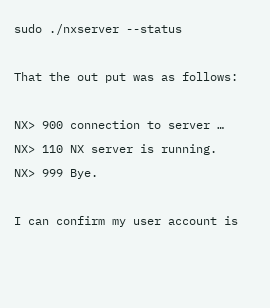sudo ./nxserver --status

That the out put was as follows:

NX> 900 connection to server …
NX> 110 NX server is running.
NX> 999 Bye.

I can confirm my user account is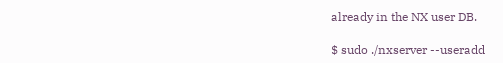already in the NX user DB.

$ sudo ./nxserver --useradd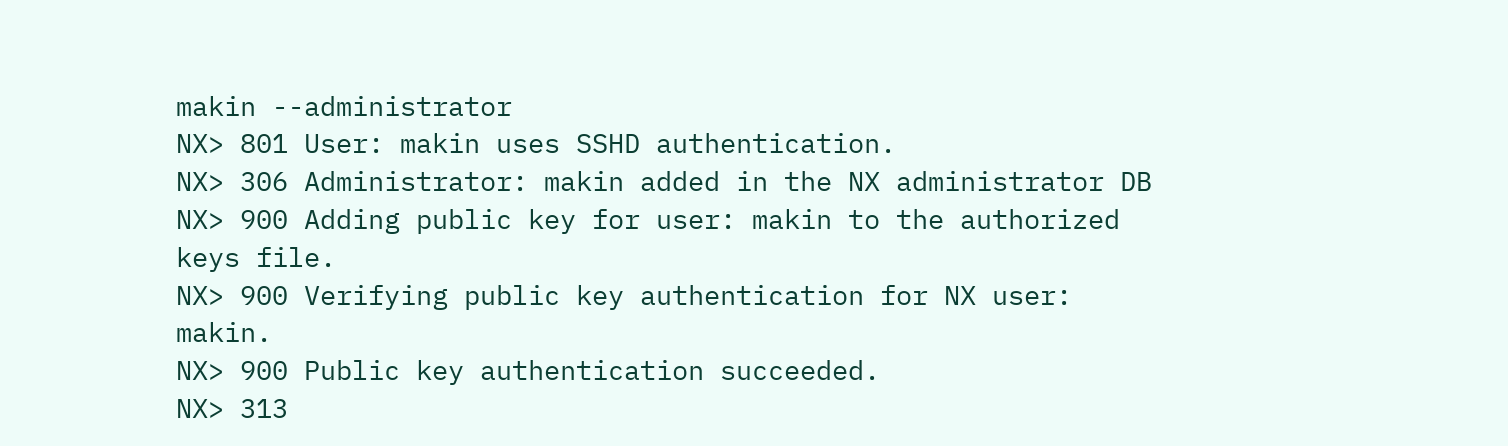makin --administrator
NX> 801 User: makin uses SSHD authentication.
NX> 306 Administrator: makin added in the NX administrator DB
NX> 900 Adding public key for user: makin to the authorized keys file.
NX> 900 Verifying public key authentication for NX user: makin.
NX> 900 Public key authentication succeeded.
NX> 313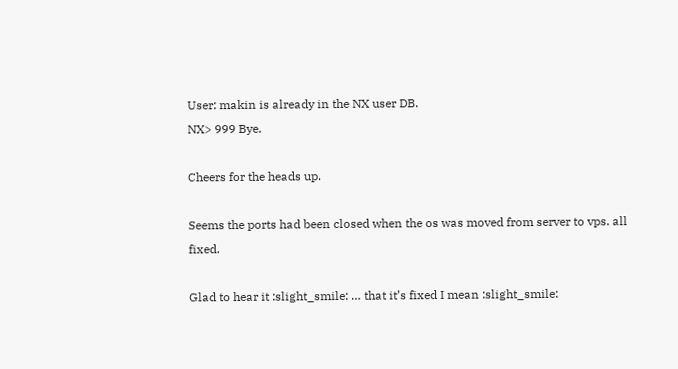User: makin is already in the NX user DB.
NX> 999 Bye.

Cheers for the heads up.

Seems the ports had been closed when the os was moved from server to vps. all fixed.

Glad to hear it :slight_smile: … that it’s fixed I mean :slight_smile: